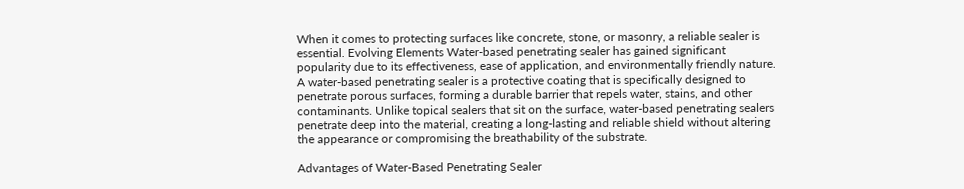When it comes to protecting surfaces like concrete, stone, or masonry, a reliable sealer is essential. Evolving Elements Water-based penetrating sealer has gained significant popularity due to its effectiveness, ease of application, and environmentally friendly nature. A water-based penetrating sealer is a protective coating that is specifically designed to penetrate porous surfaces, forming a durable barrier that repels water, stains, and other contaminants. Unlike topical sealers that sit on the surface, water-based penetrating sealers penetrate deep into the material, creating a long-lasting and reliable shield without altering the appearance or compromising the breathability of the substrate.

Advantages of Water-Based Penetrating Sealer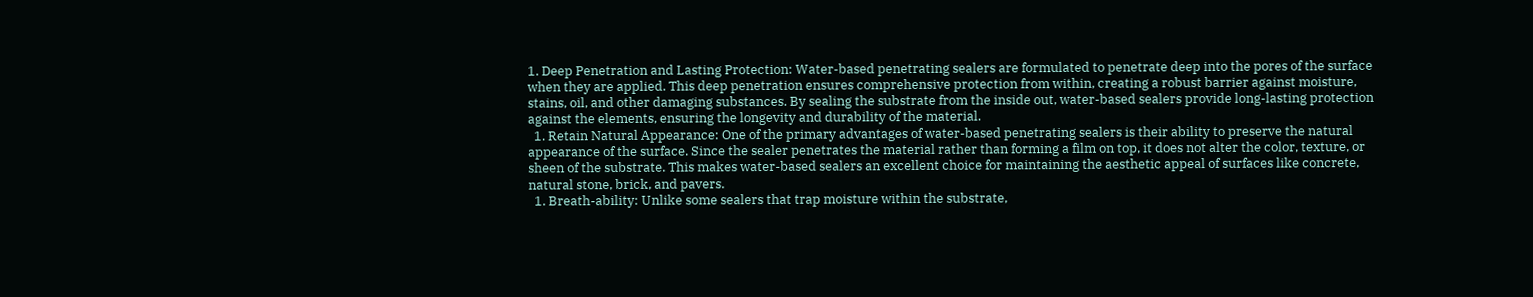1. Deep Penetration and Lasting Protection: Water-based penetrating sealers are formulated to penetrate deep into the pores of the surface when they are applied. This deep penetration ensures comprehensive protection from within, creating a robust barrier against moisture, stains, oil, and other damaging substances. By sealing the substrate from the inside out, water-based sealers provide long-lasting protection against the elements, ensuring the longevity and durability of the material.
  1. Retain Natural Appearance: One of the primary advantages of water-based penetrating sealers is their ability to preserve the natural appearance of the surface. Since the sealer penetrates the material rather than forming a film on top, it does not alter the color, texture, or sheen of the substrate. This makes water-based sealers an excellent choice for maintaining the aesthetic appeal of surfaces like concrete, natural stone, brick, and pavers.
  1. Breath-ability: Unlike some sealers that trap moisture within the substrate,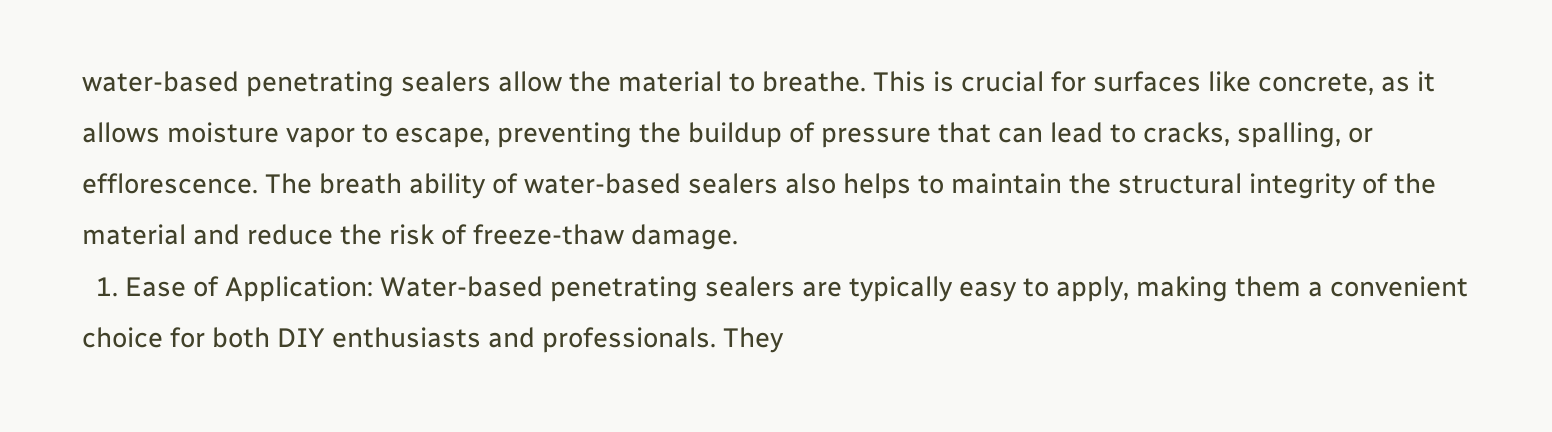water-based penetrating sealers allow the material to breathe. This is crucial for surfaces like concrete, as it allows moisture vapor to escape, preventing the buildup of pressure that can lead to cracks, spalling, or efflorescence. The breath ability of water-based sealers also helps to maintain the structural integrity of the material and reduce the risk of freeze-thaw damage.
  1. Ease of Application: Water-based penetrating sealers are typically easy to apply, making them a convenient choice for both DIY enthusiasts and professionals. They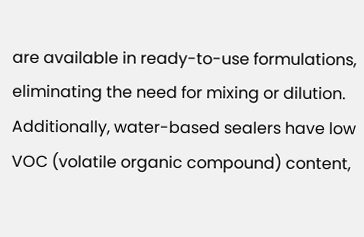are available in ready-to-use formulations, eliminating the need for mixing or dilution. Additionally, water-based sealers have low VOC (volatile organic compound) content,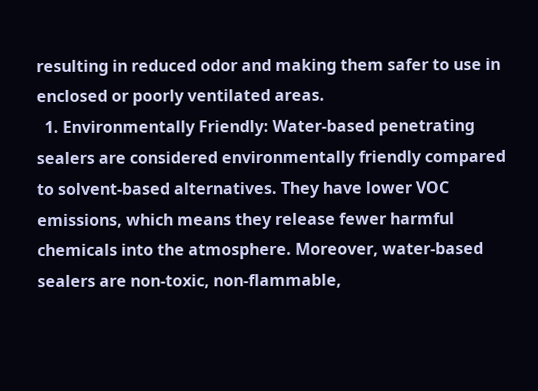resulting in reduced odor and making them safer to use in enclosed or poorly ventilated areas.
  1. Environmentally Friendly: Water-based penetrating sealers are considered environmentally friendly compared to solvent-based alternatives. They have lower VOC emissions, which means they release fewer harmful chemicals into the atmosphere. Moreover, water-based sealers are non-toxic, non-flammable,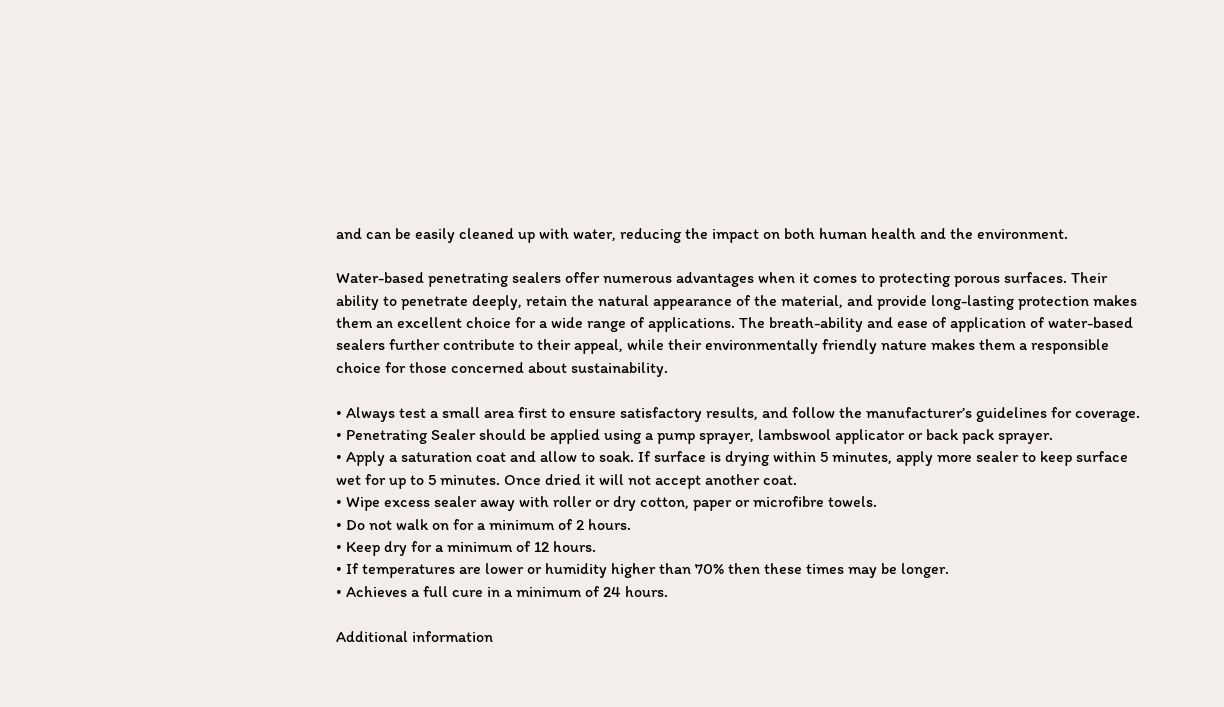and can be easily cleaned up with water, reducing the impact on both human health and the environment.

Water-based penetrating sealers offer numerous advantages when it comes to protecting porous surfaces. Their ability to penetrate deeply, retain the natural appearance of the material, and provide long-lasting protection makes them an excellent choice for a wide range of applications. The breath-ability and ease of application of water-based sealers further contribute to their appeal, while their environmentally friendly nature makes them a responsible choice for those concerned about sustainability.

• Always test a small area first to ensure satisfactory results, and follow the manufacturer’s guidelines for coverage.
• Penetrating Sealer should be applied using a pump sprayer, lambswool applicator or back pack sprayer.
• Apply a saturation coat and allow to soak. If surface is drying within 5 minutes, apply more sealer to keep surface wet for up to 5 minutes. Once dried it will not accept another coat.
• Wipe excess sealer away with roller or dry cotton, paper or microfibre towels.
• Do not walk on for a minimum of 2 hours.
• Keep dry for a minimum of 12 hours.
• If temperatures are lower or humidity higher than 70% then these times may be longer.
• Achieves a full cure in a minimum of 24 hours.

Additional information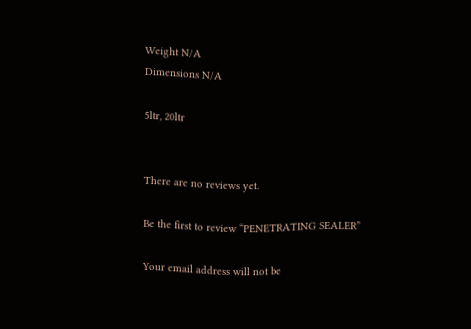Weight N/A
Dimensions N/A

5ltr, 20ltr


There are no reviews yet.

Be the first to review “PENETRATING SEALER”

Your email address will not be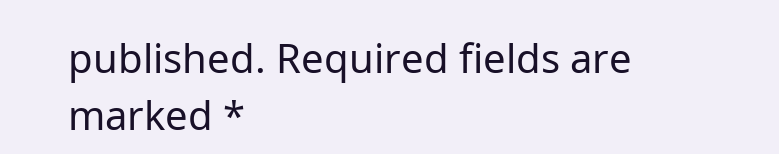published. Required fields are marked *